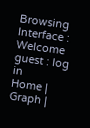Browsing Interface : Welcome guest : log in
Home |  Graph |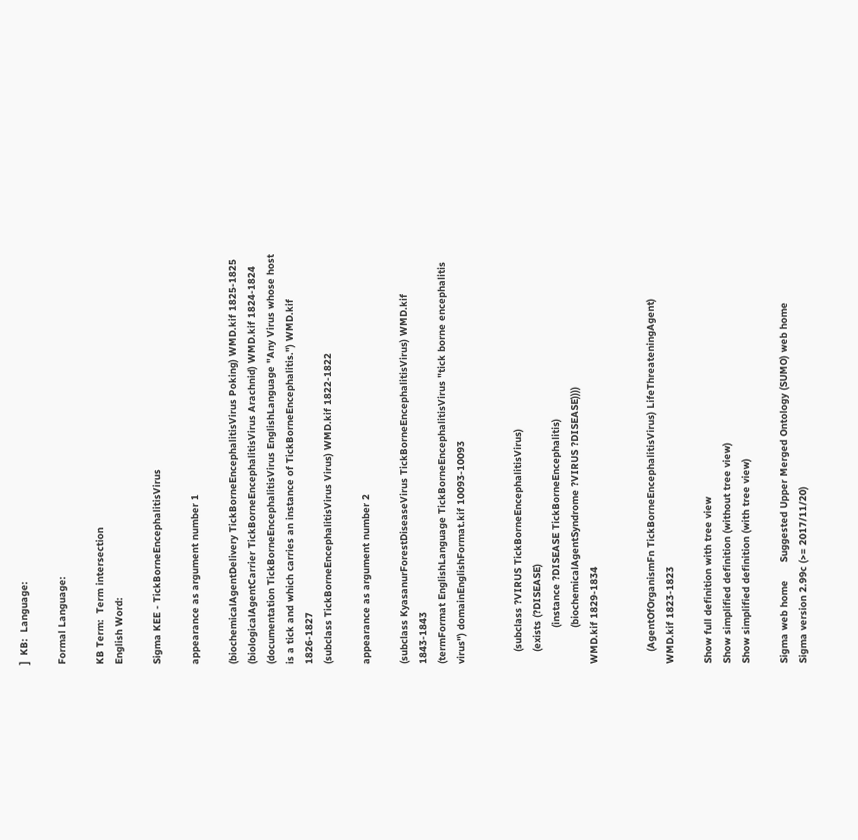]  KB:  Language:

Formal Language:

KB Term:  Term intersection
English Word:

Sigma KEE - TickBorneEncephalitisVirus

appearance as argument number 1

(biochemicalAgentDelivery TickBorneEncephalitisVirus Poking) WMD.kif 1825-1825
(biologicalAgentCarrier TickBorneEncephalitisVirus Arachnid) WMD.kif 1824-1824
(documentation TickBorneEncephalitisVirus EnglishLanguage "Any Virus whose host is a tick and which carries an instance of TickBorneEncephalitis.") WMD.kif 1826-1827
(subclass TickBorneEncephalitisVirus Virus) WMD.kif 1822-1822

appearance as argument number 2

(subclass KyasanurForestDiseaseVirus TickBorneEncephalitisVirus) WMD.kif 1843-1843
(termFormat EnglishLanguage TickBorneEncephalitisVirus "tick borne encephalitis virus") domainEnglishFormat.kif 10093-10093


    (subclass ?VIRUS TickBorneEncephalitisVirus)
    (exists (?DISEASE)
            (instance ?DISEASE TickBorneEncephalitis)
            (biochemicalAgentSyndrome ?VIRUS ?DISEASE))))
WMD.kif 1829-1834


    (AgentOfOrganismFn TickBorneEncephalitisVirus) LifeThreateningAgent)
WMD.kif 1823-1823

Show full definition with tree view
Show simplified definition (without tree view)
Show simplified definition (with tree view)

Sigma web home      Suggested Upper Merged Ontology (SUMO) web home
Sigma version 2.99c (>= 2017/11/20)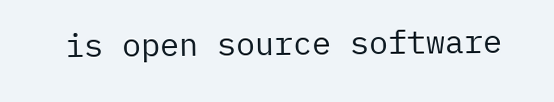is open source software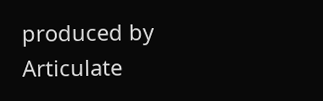produced by Articulate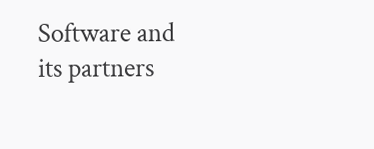Software and its partners